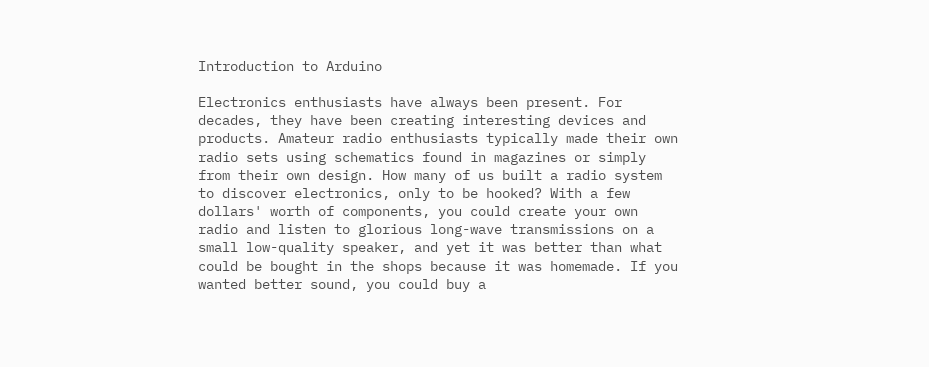Introduction to Arduino

Electronics enthusiasts have always been present. For decades, they have been creating interesting devices and products. Amateur radio enthusiasts typically made their own radio sets using schematics found in magazines or simply from their own design. How many of us built a radio system to discover electronics, only to be hooked? With a few dollars' worth of components, you could create your own radio and listen to glorious long-wave transmissions on a small low-quality speaker, and yet it was better than what could be bought in the shops because it was homemade. If you wanted better sound, you could buy a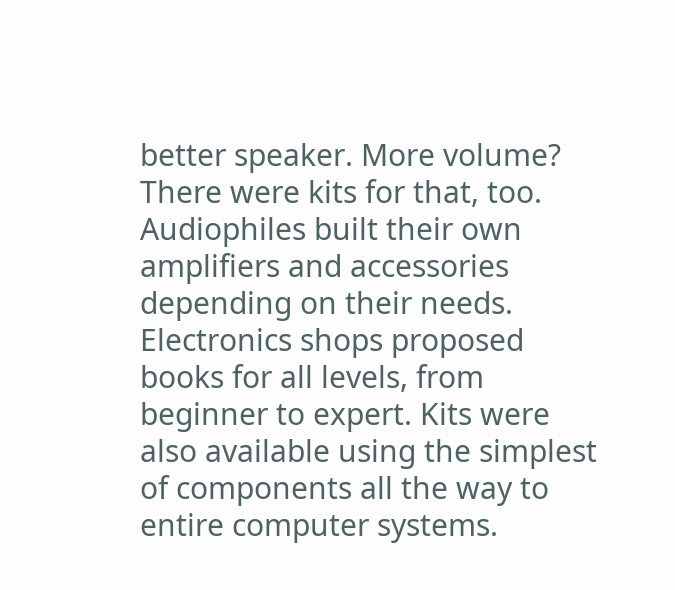better speaker. More volume? There were kits for that, too. Audiophiles built their own amplifiers and accessories depending on their needs. Electronics shops proposed books for all levels, from beginner to expert. Kits were also available using the simplest of components all the way to entire computer systems.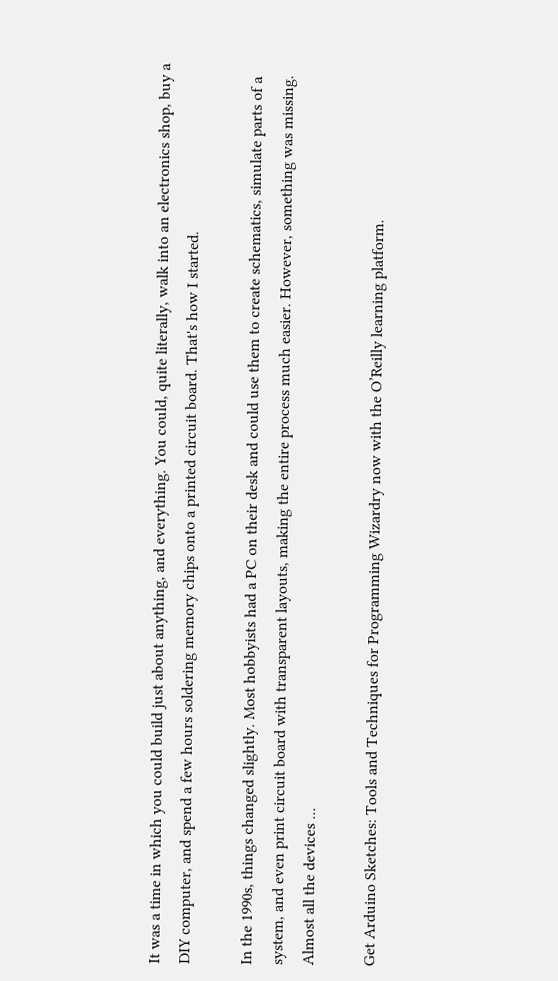It was a time in which you could build just about anything, and everything. You could, quite literally, walk into an electronics shop, buy a DIY computer, and spend a few hours soldering memory chips onto a printed circuit board. That's how I started.

In the 1990s, things changed slightly. Most hobbyists had a PC on their desk and could use them to create schematics, simulate parts of a system, and even print circuit board with transparent layouts, making the entire process much easier. However, something was missing. Almost all the devices ...

Get Arduino Sketches: Tools and Techniques for Programming Wizardry now with the O’Reilly learning platform.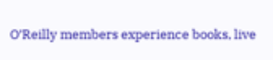O’Reilly members experience books, live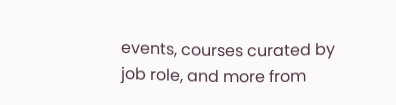events, courses curated by job role, and more from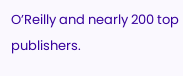O’Reilly and nearly 200 top publishers.